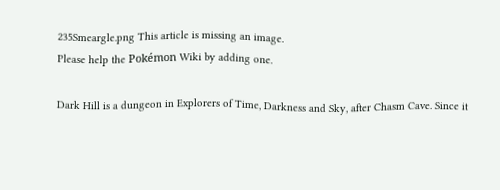235Smeargle.png This article is missing an image.
Please help the Pokémon Wiki by adding one.

Dark Hill is a dungeon in Explorers of Time, Darkness and Sky, after Chasm Cave. Since it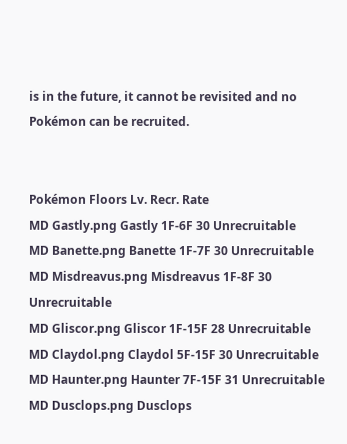is in the future, it cannot be revisited and no Pokémon can be recruited.


Pokémon Floors Lv. Recr. Rate
MD Gastly.png Gastly 1F-6F 30 Unrecruitable
MD Banette.png Banette 1F-7F 30 Unrecruitable
MD Misdreavus.png Misdreavus 1F-8F 30 Unrecruitable
MD Gliscor.png Gliscor 1F-15F 28 Unrecruitable
MD Claydol.png Claydol 5F-15F 30 Unrecruitable
MD Haunter.png Haunter 7F-15F 31 Unrecruitable
MD Dusclops.png Dusclops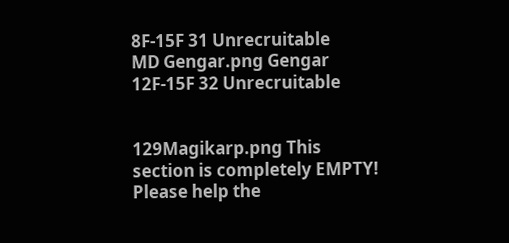8F-15F 31 Unrecruitable
MD Gengar.png Gengar 12F-15F 32 Unrecruitable


129Magikarp.png This section is completely EMPTY!
Please help the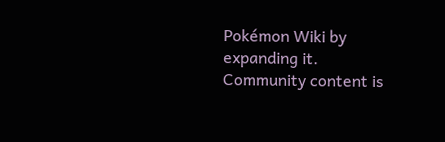Pokémon Wiki by expanding it.
Community content is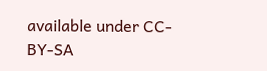available under CC-BY-SA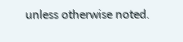unless otherwise noted.